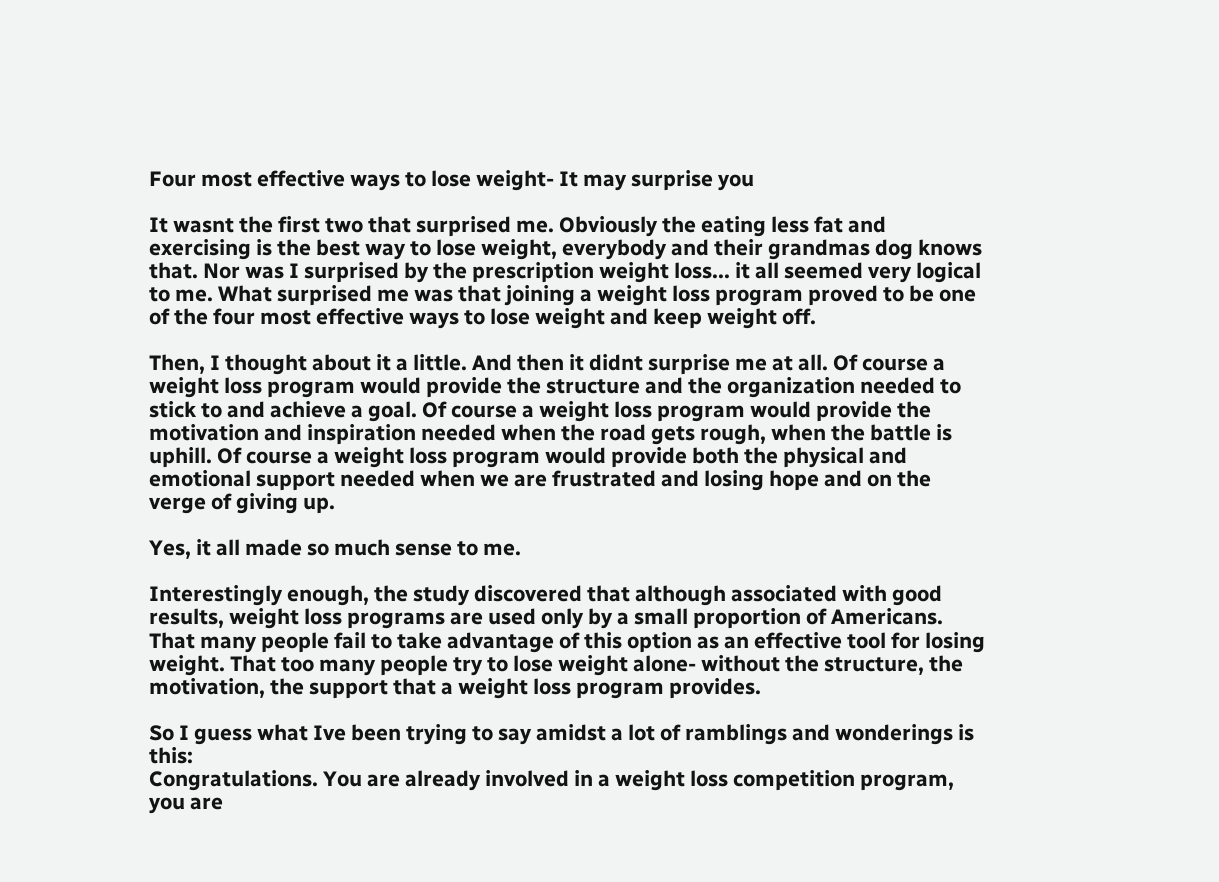Four most effective ways to lose weight- It may surprise you

It wasnt the first two that surprised me. Obviously the eating less fat and exercising is the best way to lose weight, everybody and their grandmas dog knows that. Nor was I surprised by the prescription weight loss... it all seemed very logical to me. What surprised me was that joining a weight loss program proved to be one of the four most effective ways to lose weight and keep weight off.

Then, I thought about it a little. And then it didnt surprise me at all. Of course a weight loss program would provide the structure and the organization needed to stick to and achieve a goal. Of course a weight loss program would provide the motivation and inspiration needed when the road gets rough, when the battle is uphill. Of course a weight loss program would provide both the physical and emotional support needed when we are frustrated and losing hope and on the verge of giving up.

Yes, it all made so much sense to me.

Interestingly enough, the study discovered that although associated with good results, weight loss programs are used only by a small proportion of Americans. That many people fail to take advantage of this option as an effective tool for losing weight. That too many people try to lose weight alone- without the structure, the motivation, the support that a weight loss program provides.

So I guess what Ive been trying to say amidst a lot of ramblings and wonderings is this:
Congratulations. You are already involved in a weight loss competition program, you are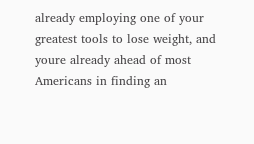already employing one of your greatest tools to lose weight, and youre already ahead of most Americans in finding an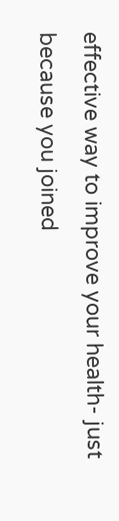effective way to improve your health- just because you joined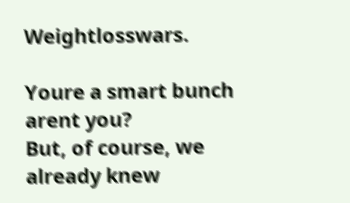Weightlosswars.

Youre a smart bunch arent you?
But, of course, we already knew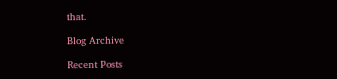that.

Blog Archive

Recent Posts